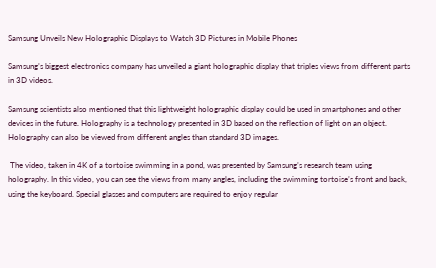Samsung Unveils New Holographic Displays to Watch 3D Pictures in Mobile Phones

Samsung’s biggest electronics company has unveiled a giant holographic display that triples views from different parts in 3D videos.

Samsung scientists also mentioned that this lightweight holographic display could be used in smartphones and other devices in the future. Holography is a technology presented in 3D based on the reflection of light on an object. Holography can also be viewed from different angles than standard 3D images.

 The video, taken in 4K of a tortoise swimming in a pond, was presented by Samsung’s research team using holography. In this video, you can see the views from many angles, including the swimming tortoise’s front and back, using the keyboard. Special glasses and computers are required to enjoy regular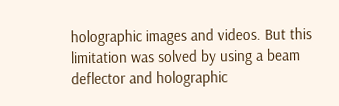holographic images and videos. But this limitation was solved by using a beam deflector and holographic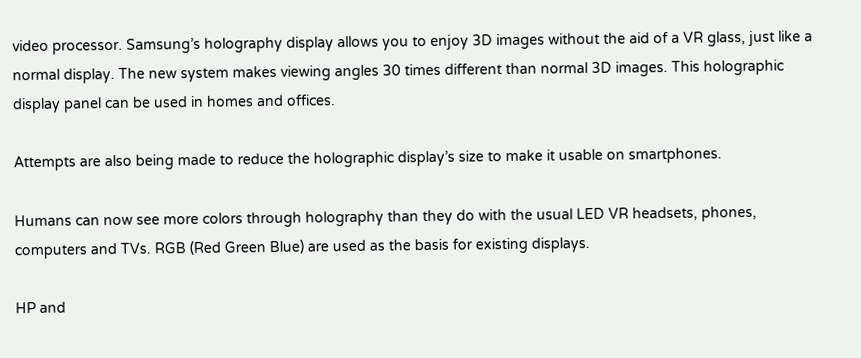video processor. Samsung’s holography display allows you to enjoy 3D images without the aid of a VR glass, just like a normal display. The new system makes viewing angles 30 times different than normal 3D images. This holographic display panel can be used in homes and offices.

Attempts are also being made to reduce the holographic display’s size to make it usable on smartphones.

Humans can now see more colors through holography than they do with the usual LED VR headsets, phones, computers and TVs. RGB (Red Green Blue) are used as the basis for existing displays.

HP and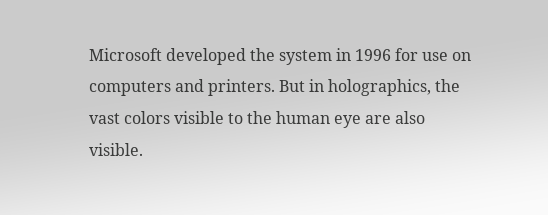Microsoft developed the system in 1996 for use on computers and printers. But in holographics, the vast colors visible to the human eye are also visible.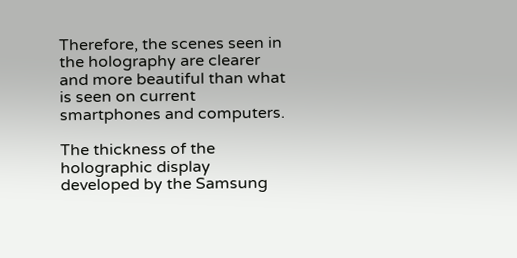Therefore, the scenes seen in the holography are clearer and more beautiful than what is seen on current smartphones and computers.

The thickness of the holographic display developed by the Samsung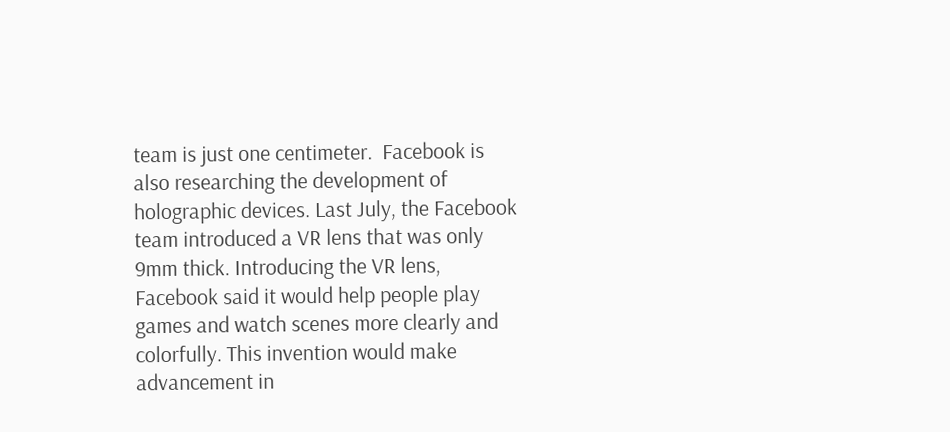team is just one centimeter.  Facebook is also researching the development of holographic devices. Last July, the Facebook team introduced a VR lens that was only 9mm thick. Introducing the VR lens, Facebook said it would help people play games and watch scenes more clearly and colorfully. This invention would make advancement in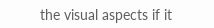the visual aspects if it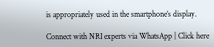is appropriately used in the smartphone’s display.

Connect with NRI experts via WhatsApp | Click here